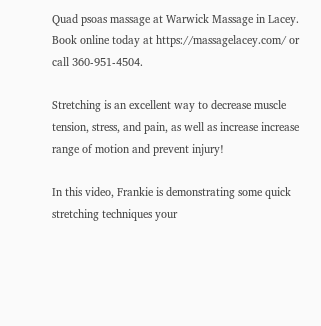Quad psoas massage at Warwick Massage in Lacey. Book online today at https://massagelacey.com/ or call 360-951-4504.

Stretching is an excellent way to decrease muscle tension, stress, and pain, as well as increase increase range of motion and prevent injury!

In this video, Frankie is demonstrating some quick stretching techniques your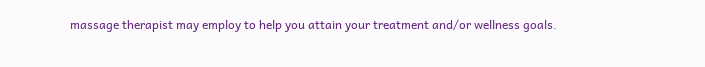massage therapist may employ to help you attain your treatment and/or wellness goals.